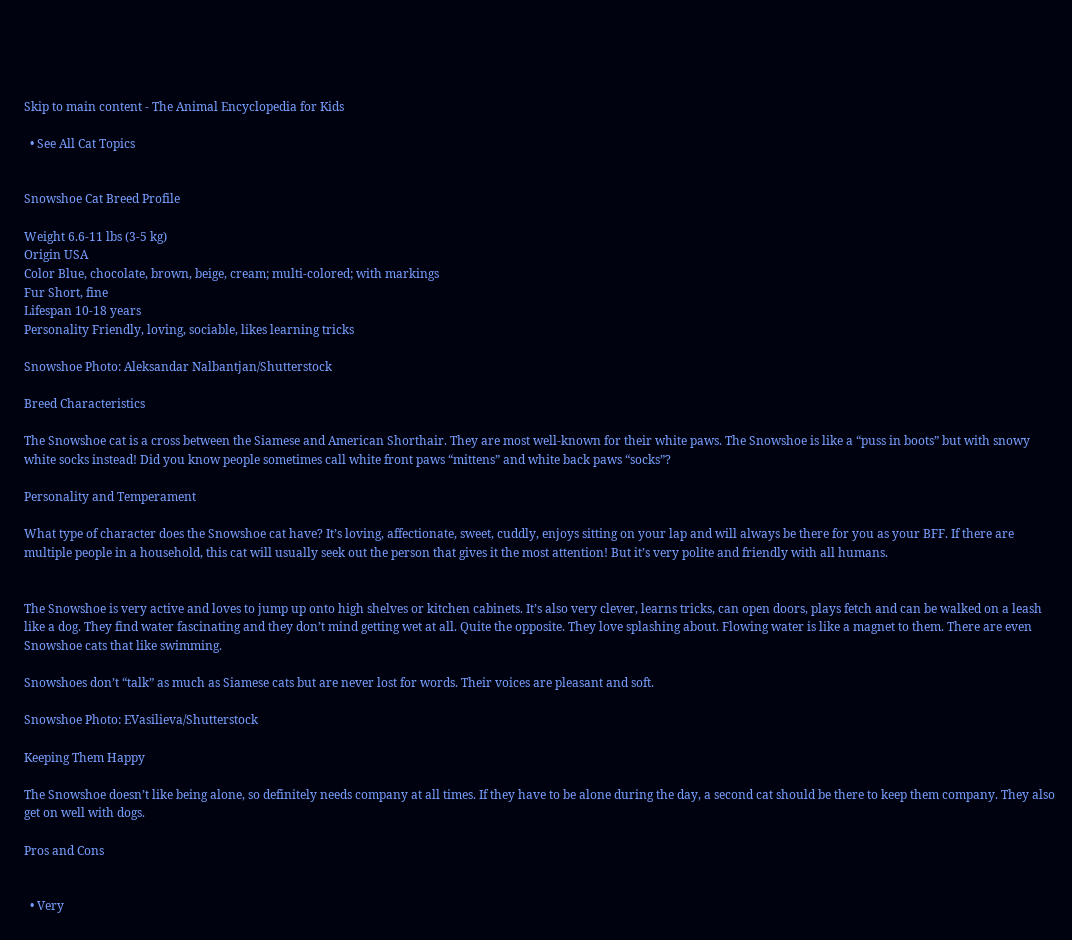Skip to main content - The Animal Encyclopedia for Kids

  • See All Cat Topics


Snowshoe Cat Breed Profile

Weight 6.6-11 lbs (3-5 kg)
Origin USA
Color Blue, chocolate, brown, beige, cream; multi-colored; with markings
Fur Short, fine
Lifespan 10-18 years
Personality Friendly, loving, sociable, likes learning tricks

Snowshoe Photo: Aleksandar Nalbantjan/Shutterstock

Breed Characteristics

The Snowshoe cat is a cross between the Siamese and American Shorthair. They are most well-known for their white paws. The Snowshoe is like a “puss in boots” but with snowy white socks instead! Did you know people sometimes call white front paws “mittens” and white back paws “socks”?

Personality and Temperament

What type of character does the Snowshoe cat have? It’s loving, affectionate, sweet, cuddly, enjoys sitting on your lap and will always be there for you as your BFF. If there are multiple people in a household, this cat will usually seek out the person that gives it the most attention! But it’s very polite and friendly with all humans.


The Snowshoe is very active and loves to jump up onto high shelves or kitchen cabinets. It’s also very clever, learns tricks, can open doors, plays fetch and can be walked on a leash like a dog. They find water fascinating and they don’t mind getting wet at all. Quite the opposite. They love splashing about. Flowing water is like a magnet to them. There are even Snowshoe cats that like swimming.

Snowshoes don’t “talk” as much as Siamese cats but are never lost for words. Their voices are pleasant and soft.

Snowshoe Photo: EVasilieva/Shutterstock

Keeping Them Happy

The Snowshoe doesn’t like being alone, so definitely needs company at all times. If they have to be alone during the day, a second cat should be there to keep them company. They also get on well with dogs.

Pros and Cons


  • Very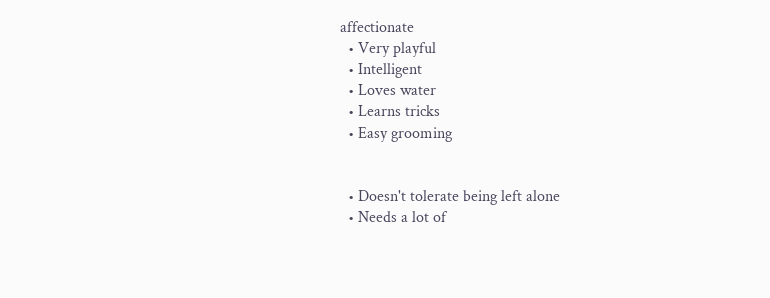affectionate
  • Very playful
  • Intelligent
  • Loves water
  • Learns tricks
  • Easy grooming


  • Doesn't tolerate being left alone
  • Needs a lot of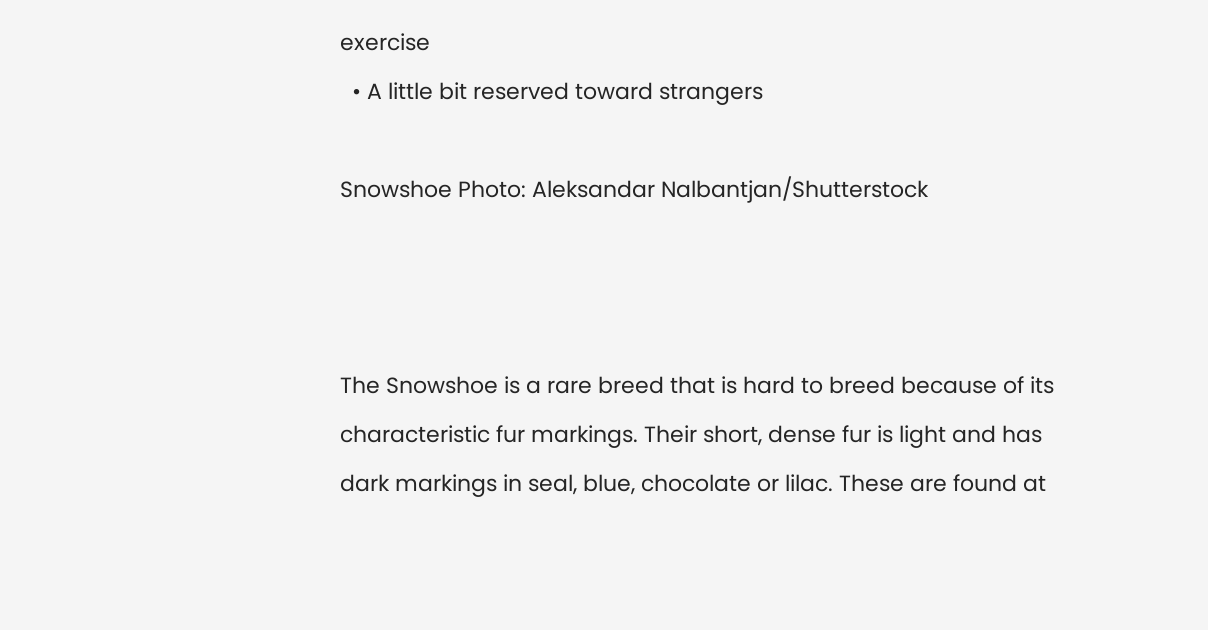exercise
  • A little bit reserved toward strangers

Snowshoe Photo: Aleksandar Nalbantjan/Shutterstock



The Snowshoe is a rare breed that is hard to breed because of its characteristic fur markings. Their short, dense fur is light and has dark markings in seal, blue, chocolate or lilac. These are found at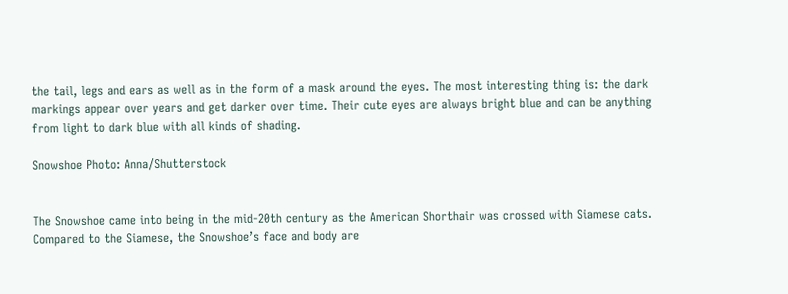the tail, legs and ears as well as in the form of a mask around the eyes. The most interesting thing is: the dark markings appear over years and get darker over time. Their cute eyes are always bright blue and can be anything from light to dark blue with all kinds of shading.

Snowshoe Photo: Anna/Shutterstock


The Snowshoe came into being in the mid-20th century as the American Shorthair was crossed with Siamese cats. Compared to the Siamese, the Snowshoe’s face and body are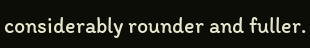considerably rounder and fuller.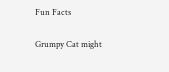Fun Facts

Grumpy Cat might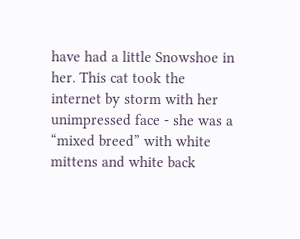have had a little Snowshoe in her. This cat took the internet by storm with her unimpressed face - she was a “mixed breed” with white mittens and white back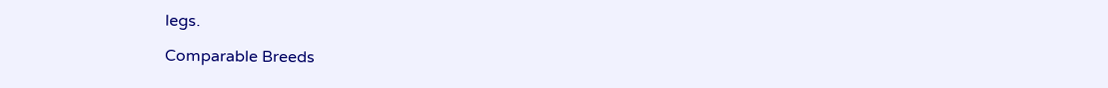legs.

Comparable Breeds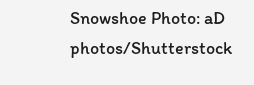Snowshoe Photo: aD photos/Shutterstock